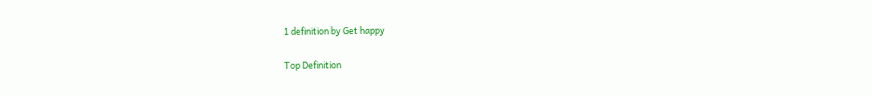1 definition by Get happy

Top Definition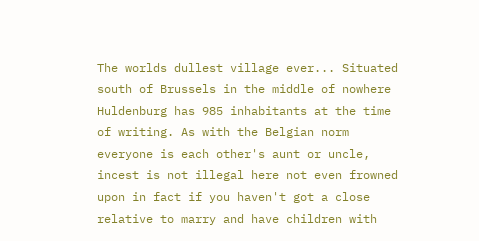The worlds dullest village ever... Situated south of Brussels in the middle of nowhere Huldenburg has 985 inhabitants at the time of writing. As with the Belgian norm everyone is each other's aunt or uncle, incest is not illegal here not even frowned upon in fact if you haven't got a close relative to marry and have children with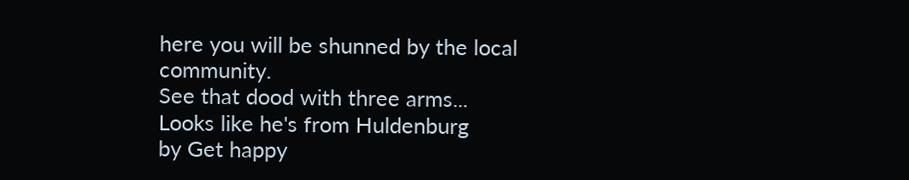here you will be shunned by the local community.
See that dood with three arms...
Looks like he's from Huldenburg
by Get happy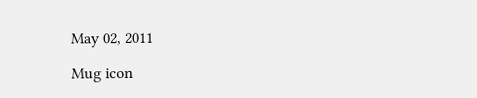May 02, 2011

Mug icon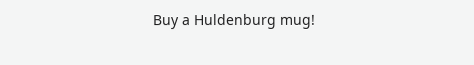Buy a Huldenburg mug!